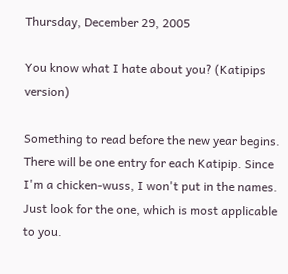Thursday, December 29, 2005

You know what I hate about you? (Katipips version)

Something to read before the new year begins. There will be one entry for each Katipip. Since I'm a chicken-wuss, I won't put in the names. Just look for the one, which is most applicable to you.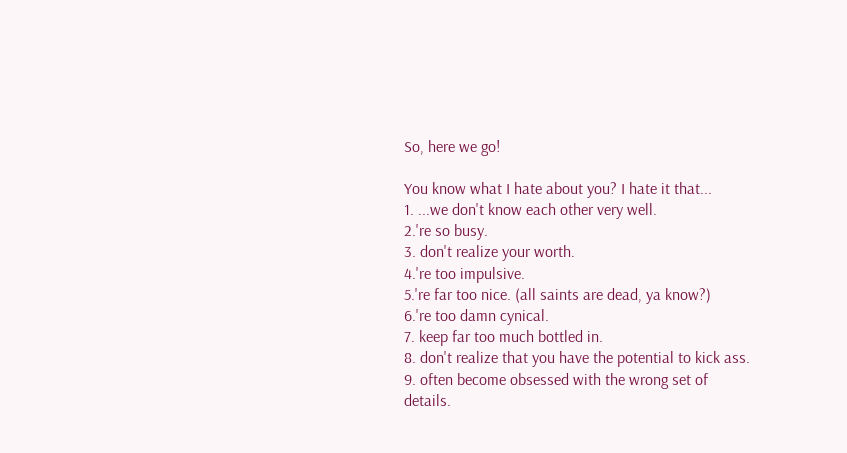So, here we go!

You know what I hate about you? I hate it that...
1. ...we don't know each other very well.
2.'re so busy.
3. don't realize your worth.
4.'re too impulsive.
5.'re far too nice. (all saints are dead, ya know?)
6.'re too damn cynical.
7. keep far too much bottled in.
8. don't realize that you have the potential to kick ass.
9. often become obsessed with the wrong set of details.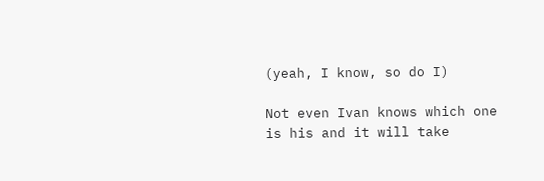(yeah, I know, so do I)

Not even Ivan knows which one is his and it will take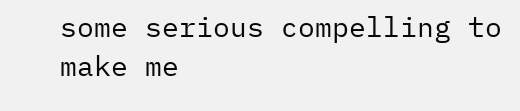some serious compelling to make me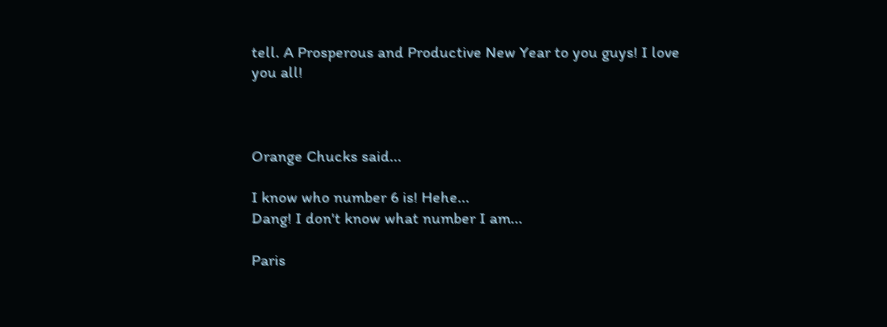tell. A Prosperous and Productive New Year to you guys! I love you all!



Orange Chucks said...

I know who number 6 is! Hehe...
Dang! I don't know what number I am...

Paris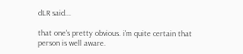dLR said...

that one's pretty obvious. i'm quite certain that person is well aware.